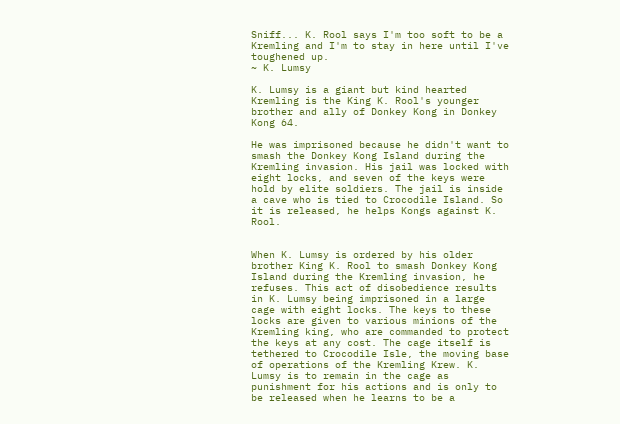Sniff... K. Rool says I'm too soft to be a Kremling and I'm to stay in here until I've toughened up.
~ K. Lumsy

K. Lumsy is a giant but kind hearted Kremling is the King K. Rool's younger brother and ally of Donkey Kong in Donkey Kong 64.

He was imprisoned because he didn't want to smash the Donkey Kong Island during the Kremling invasion. His jail was locked with eight locks, and seven of the keys were hold by elite soldiers. The jail is inside a cave who is tied to Crocodile Island. So it is released, he helps Kongs against K. Rool.


When K. Lumsy is ordered by his older brother King K. Rool to smash Donkey Kong Island during the Kremling invasion, he refuses. This act of disobedience results in K. Lumsy being imprisoned in a large cage with eight locks. The keys to these locks are given to various minions of the Kremling king, who are commanded to protect the keys at any cost. The cage itself is tethered to Crocodile Isle, the moving base of operations of the Kremling Krew. K. Lumsy is to remain in the cage as punishment for his actions and is only to be released when he learns to be a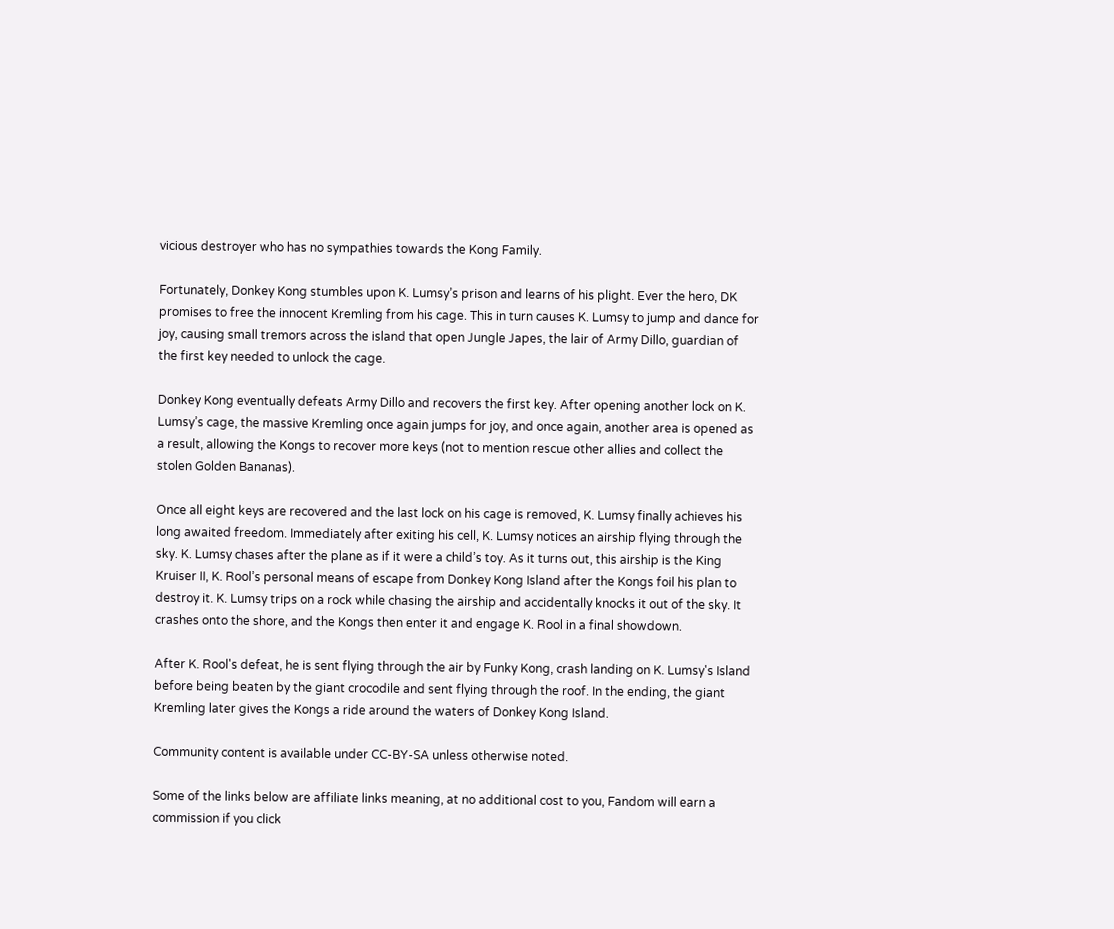vicious destroyer who has no sympathies towards the Kong Family.

Fortunately, Donkey Kong stumbles upon K. Lumsy’s prison and learns of his plight. Ever the hero, DK promises to free the innocent Kremling from his cage. This in turn causes K. Lumsy to jump and dance for joy, causing small tremors across the island that open Jungle Japes, the lair of Army Dillo, guardian of the first key needed to unlock the cage.

Donkey Kong eventually defeats Army Dillo and recovers the first key. After opening another lock on K. Lumsy’s cage, the massive Kremling once again jumps for joy, and once again, another area is opened as a result, allowing the Kongs to recover more keys (not to mention rescue other allies and collect the stolen Golden Bananas).

Once all eight keys are recovered and the last lock on his cage is removed, K. Lumsy finally achieves his long awaited freedom. Immediately after exiting his cell, K. Lumsy notices an airship flying through the sky. K. Lumsy chases after the plane as if it were a child’s toy. As it turns out, this airship is the King Kruiser II, K. Rool’s personal means of escape from Donkey Kong Island after the Kongs foil his plan to destroy it. K. Lumsy trips on a rock while chasing the airship and accidentally knocks it out of the sky. It crashes onto the shore, and the Kongs then enter it and engage K. Rool in a final showdown.

After K. Rool's defeat, he is sent flying through the air by Funky Kong, crash landing on K. Lumsy's Island before being beaten by the giant crocodile and sent flying through the roof. In the ending, the giant Kremling later gives the Kongs a ride around the waters of Donkey Kong Island.

Community content is available under CC-BY-SA unless otherwise noted.

Some of the links below are affiliate links meaning, at no additional cost to you, Fandom will earn a commission if you click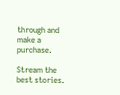through and make a purchase.

Stream the best stories.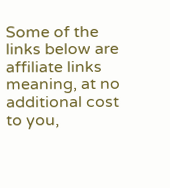Some of the links below are affiliate links meaning, at no additional cost to you,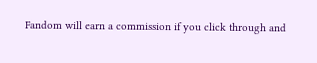Fandom will earn a commission if you click through and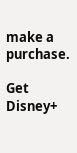make a purchase.

Get Disney+